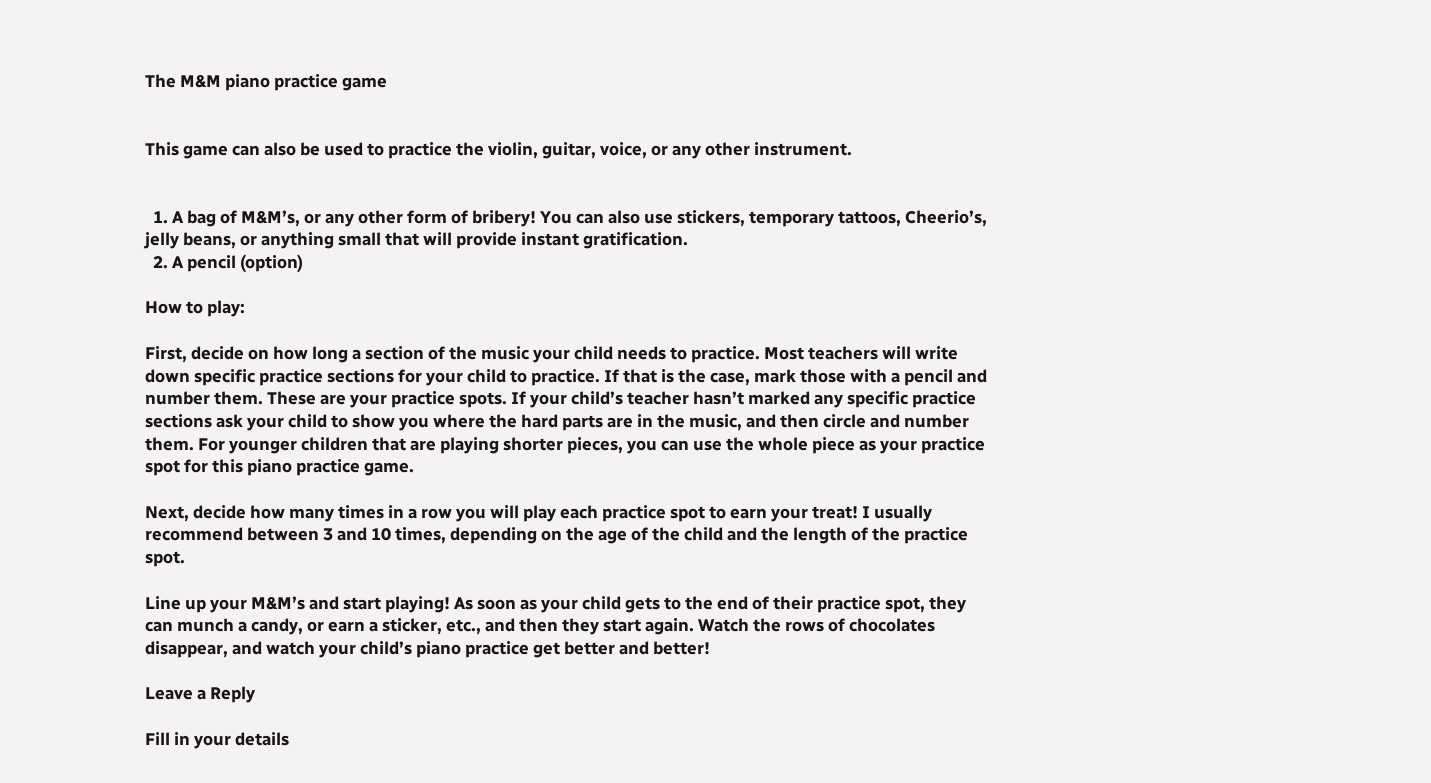The M&M piano practice game


This game can also be used to practice the violin, guitar, voice, or any other instrument.


  1. A bag of M&M’s, or any other form of bribery! You can also use stickers, temporary tattoos, Cheerio’s, jelly beans, or anything small that will provide instant gratification.
  2. A pencil (option)

How to play:

First, decide on how long a section of the music your child needs to practice. Most teachers will write down specific practice sections for your child to practice. If that is the case, mark those with a pencil and number them. These are your practice spots. If your child’s teacher hasn’t marked any specific practice sections ask your child to show you where the hard parts are in the music, and then circle and number them. For younger children that are playing shorter pieces, you can use the whole piece as your practice spot for this piano practice game.

Next, decide how many times in a row you will play each practice spot to earn your treat! I usually recommend between 3 and 10 times, depending on the age of the child and the length of the practice spot.

Line up your M&M’s and start playing! As soon as your child gets to the end of their practice spot, they can munch a candy, or earn a sticker, etc., and then they start again. Watch the rows of chocolates disappear, and watch your child’s piano practice get better and better!

Leave a Reply

Fill in your details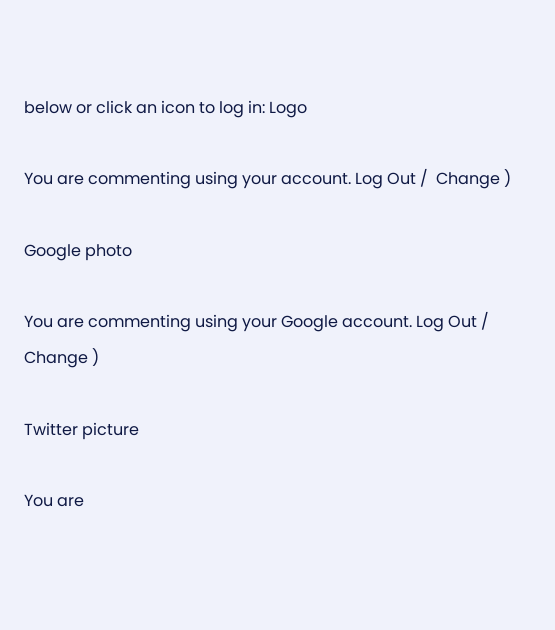below or click an icon to log in: Logo

You are commenting using your account. Log Out /  Change )

Google photo

You are commenting using your Google account. Log Out /  Change )

Twitter picture

You are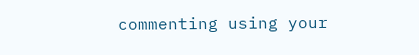commenting using your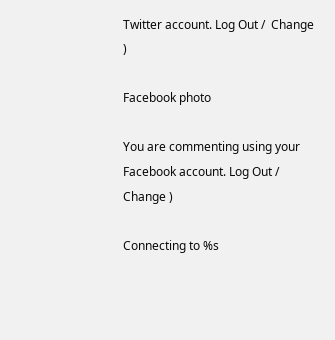Twitter account. Log Out /  Change )

Facebook photo

You are commenting using your Facebook account. Log Out /  Change )

Connecting to %s